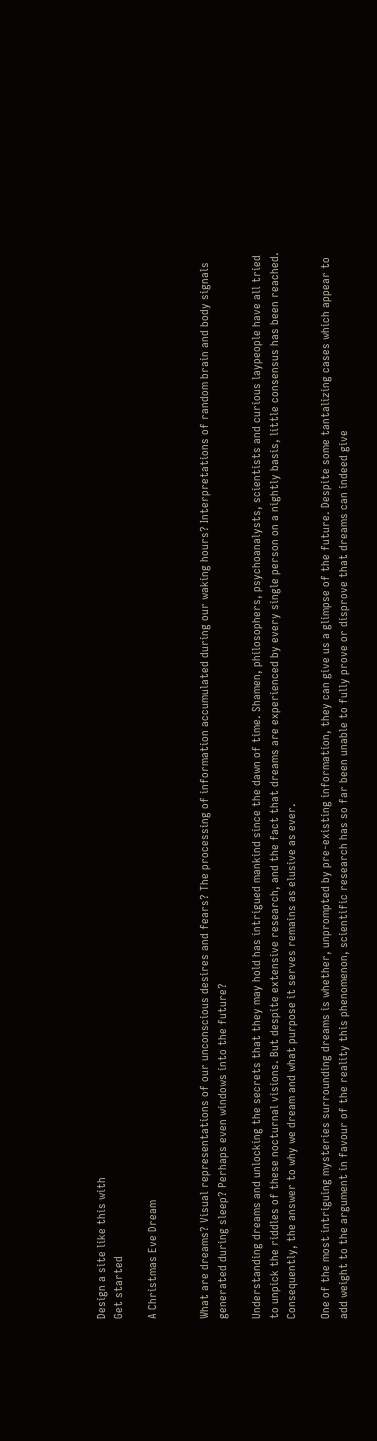Design a site like this with
Get started

A Christmas Eve Dream


What are dreams? Visual representations of our unconscious desires and fears? The processing of information accumulated during our waking hours? Interpretations of random brain and body signals generated during sleep? Perhaps even windows into the future?

Understanding dreams and unlocking the secrets that they may hold has intrigued mankind since the dawn of time. Shamen, philosophers, psychoanalysts, scientists and curious laypeople have all tried to unpick the riddles of these nocturnal visions. But despite extensive research, and the fact that dreams are experienced by every single person on a nightly basis, little consensus has been reached. Consequently, the answer to why we dream and what purpose it serves remains as elusive as ever.

One of the most intriguing mysteries surrounding dreams is whether, unprompted by pre-existing information, they can give us a glimpse of the future. Despite some tantalizing cases which appear to add weight to the argument in favour of the reality this phenomenon, scientific research has so far been unable to fully prove or disprove that dreams can indeed give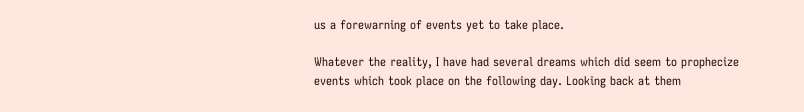us a forewarning of events yet to take place.

Whatever the reality, I have had several dreams which did seem to prophecize events which took place on the following day. Looking back at them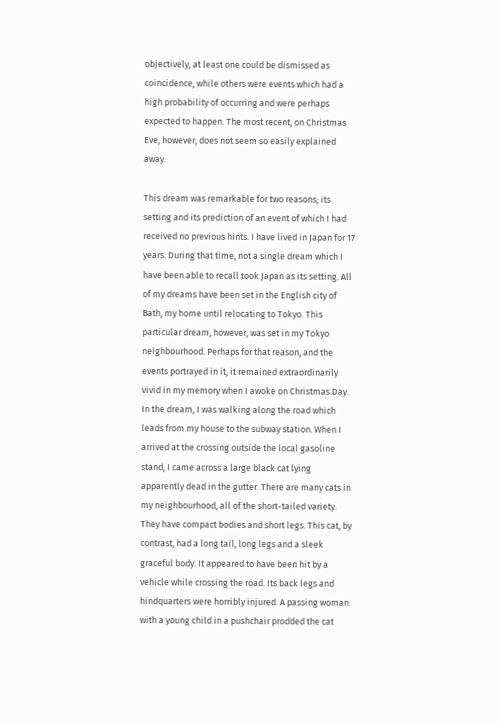objectively, at least one could be dismissed as coincidence, while others were events which had a high probability of occurring and were perhaps expected to happen. The most recent, on Christmas Eve, however, does not seem so easily explained away.

This dream was remarkable for two reasons; its setting and its prediction of an event of which I had received no previous hints. I have lived in Japan for 17 years. During that time, not a single dream which I have been able to recall took Japan as its setting. All of my dreams have been set in the English city of Bath, my home until relocating to Tokyo. This particular dream, however, was set in my Tokyo neighbourhood. Perhaps for that reason, and the events portrayed in it, it remained extraordinarily vivid in my memory when I awoke on Christmas Day. In the dream, I was walking along the road which leads from my house to the subway station. When I arrived at the crossing outside the local gasoline stand, I came across a large black cat lying apparently dead in the gutter. There are many cats in my neighbourhood, all of the short-tailed variety. They have compact bodies and short legs. This cat, by contrast, had a long tail, long legs and a sleek graceful body. It appeared to have been hit by a vehicle while crossing the road. Its back legs and hindquarters were horribly injured. A passing woman with a young child in a pushchair prodded the cat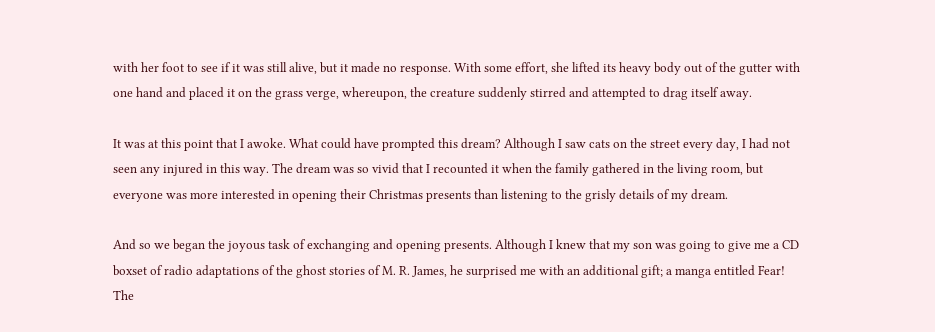with her foot to see if it was still alive, but it made no response. With some effort, she lifted its heavy body out of the gutter with one hand and placed it on the grass verge, whereupon, the creature suddenly stirred and attempted to drag itself away.

It was at this point that I awoke. What could have prompted this dream? Although I saw cats on the street every day, I had not seen any injured in this way. The dream was so vivid that I recounted it when the family gathered in the living room, but everyone was more interested in opening their Christmas presents than listening to the grisly details of my dream.

And so we began the joyous task of exchanging and opening presents. Although I knew that my son was going to give me a CD boxset of radio adaptations of the ghost stories of M. R. James, he surprised me with an additional gift; a manga entitled Fear! The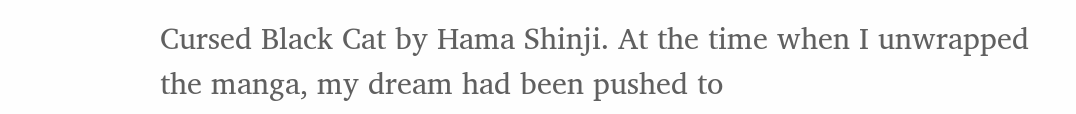Cursed Black Cat by Hama Shinji. At the time when I unwrapped the manga, my dream had been pushed to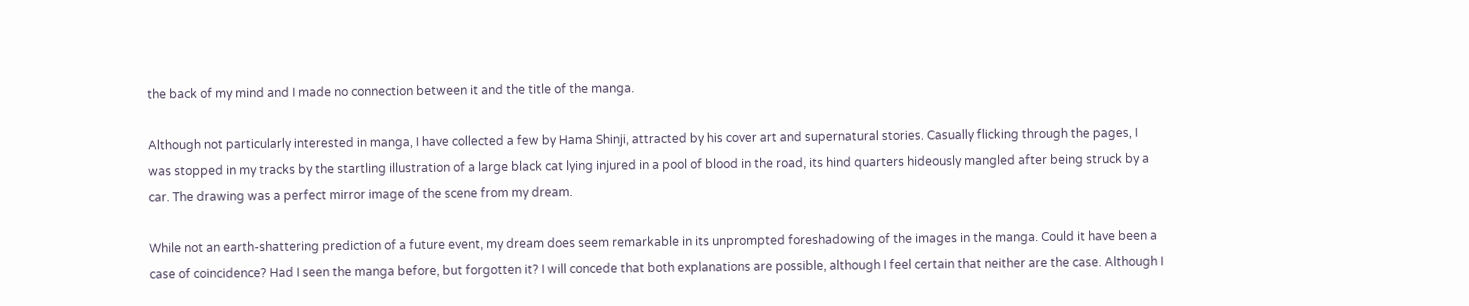the back of my mind and I made no connection between it and the title of the manga.

Although not particularly interested in manga, I have collected a few by Hama Shinji, attracted by his cover art and supernatural stories. Casually flicking through the pages, I was stopped in my tracks by the startling illustration of a large black cat lying injured in a pool of blood in the road, its hind quarters hideously mangled after being struck by a car. The drawing was a perfect mirror image of the scene from my dream.

While not an earth-shattering prediction of a future event, my dream does seem remarkable in its unprompted foreshadowing of the images in the manga. Could it have been a case of coincidence? Had I seen the manga before, but forgotten it? I will concede that both explanations are possible, although I feel certain that neither are the case. Although I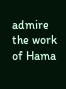admire the work of Hama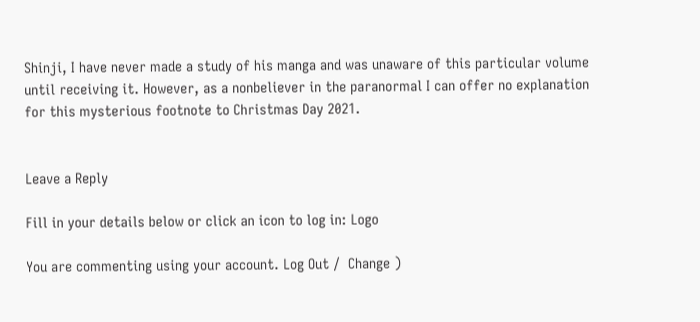Shinji, I have never made a study of his manga and was unaware of this particular volume until receiving it. However, as a nonbeliever in the paranormal I can offer no explanation for this mysterious footnote to Christmas Day 2021.


Leave a Reply

Fill in your details below or click an icon to log in: Logo

You are commenting using your account. Log Out /  Change )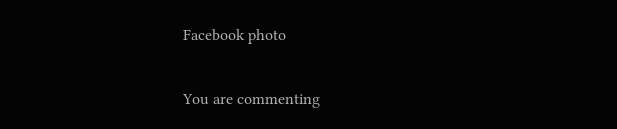Facebook photo

You are commenting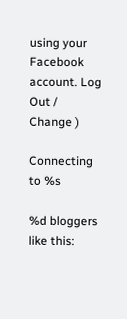using your Facebook account. Log Out /  Change )

Connecting to %s

%d bloggers like this: